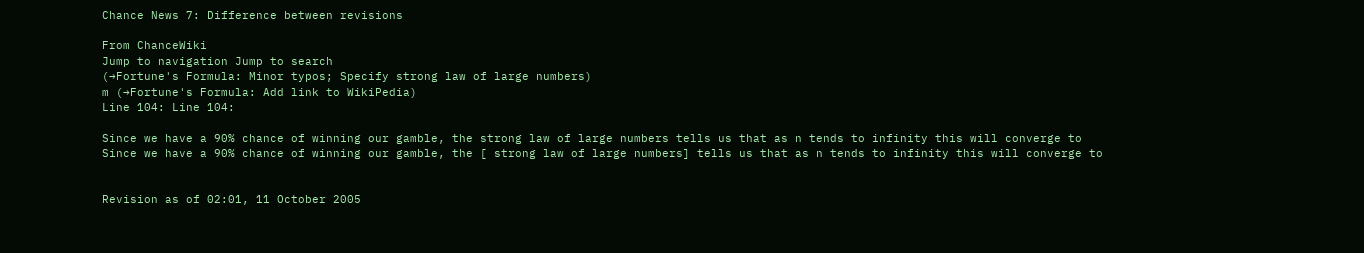Chance News 7: Difference between revisions

From ChanceWiki
Jump to navigation Jump to search
(→Fortune's Formula: Minor typos; Specify strong law of large numbers)
m (→Fortune's Formula: Add link to WikiPedia)
Line 104: Line 104:

Since we have a 90% chance of winning our gamble, the strong law of large numbers tells us that as n tends to infinity this will converge to
Since we have a 90% chance of winning our gamble, the [ strong law of large numbers] tells us that as n tends to infinity this will converge to


Revision as of 02:01, 11 October 2005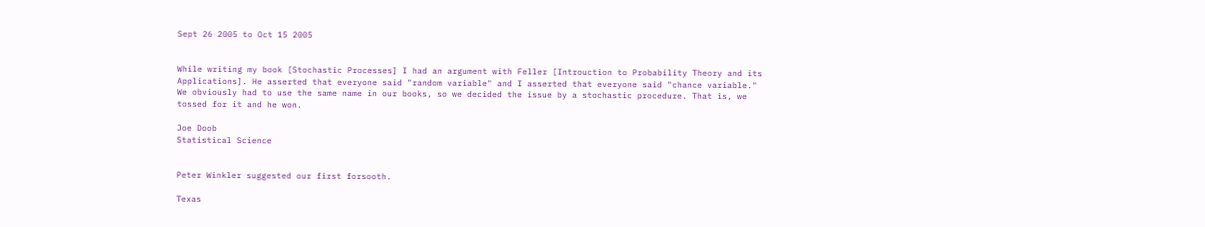Sept 26 2005 to Oct 15 2005


While writing my book [Stochastic Processes] I had an argument with Feller [Introuction to Probability Theory and its Applications]. He asserted that everyone said "random variable" and I asserted that everyone said "chance variable." We obviously had to use the same name in our books, so we decided the issue by a stochastic procedure. That is, we tossed for it and he won.

Joe Doob
Statistical Science


Peter Winkler suggested our first forsooth.

Texas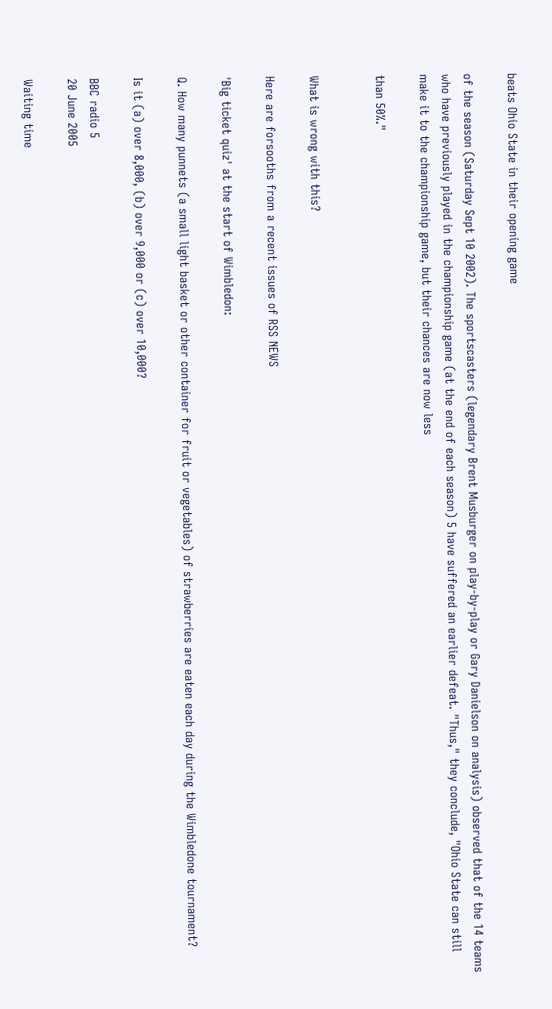beats Ohio State in their opening game

of the season (Saturday Sept 10 2002). The sportscasters (legendary Brent Musburger on play-by-play or Gary Danielson on analysis) observed that of the 14 teams who have previously played in the championship game (at the end of each season) 5 have suffered an earlier defeat. "Thus," they conclude, "Ohio State can still make it to the championship game, but their chances are now less

than 50%."


What is wrong with this?

Here are forsooths from a recent issues of RSS NEWS

'Big ticket quiz' at the start of Wimbledon:

Q. How many punnets (a small light basket or other container for fruit or vegetables) of strawberries are eaten each day during the Wimbledone tournament?

Is it (a) over 8,000, (b) over 9,000 or (c) over 10,000?

BBC radio 5
20 June 2005

Waiting time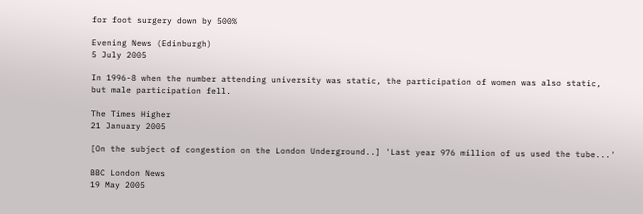for foot surgery down by 500%

Evening News (Edinburgh)
5 July 2005

In 1996-8 when the number attending university was static, the participation of women was also static, but male participation fell.

The Times Higher
21 January 2005

[On the subject of congestion on the London Underground..] 'Last year 976 million of us used the tube...'

BBC London News
19 May 2005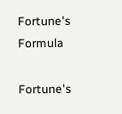Fortune's Formula

Fortune's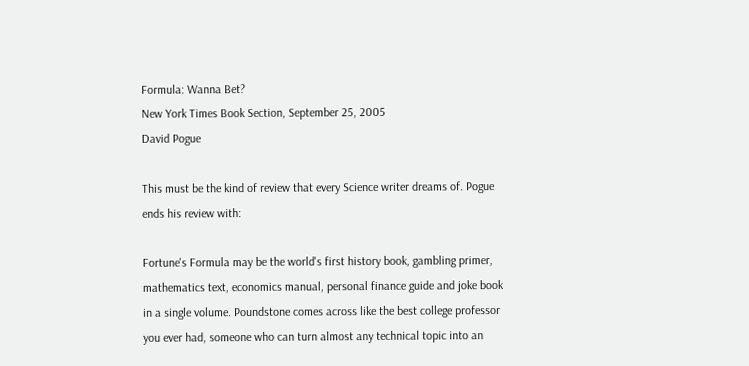Formula: Wanna Bet?
New York Times Book Section, September 25, 2005
David Pogue

This must be the kind of review that every Science writer dreams of. Pogue ends his review with:

Fortune's Formula may be the world's first history book, gambling primer, mathematics text, economics manual, personal finance guide and joke book in a single volume. Poundstone comes across like the best college professor you ever had, someone who can turn almost any technical topic into an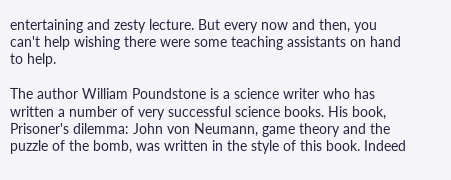entertaining and zesty lecture. But every now and then, you can't help wishing there were some teaching assistants on hand to help.

The author William Poundstone is a science writer who has written a number of very successful science books. His book, Prisoner's dilemma: John von Neumann, game theory and the puzzle of the bomb, was written in the style of this book. Indeed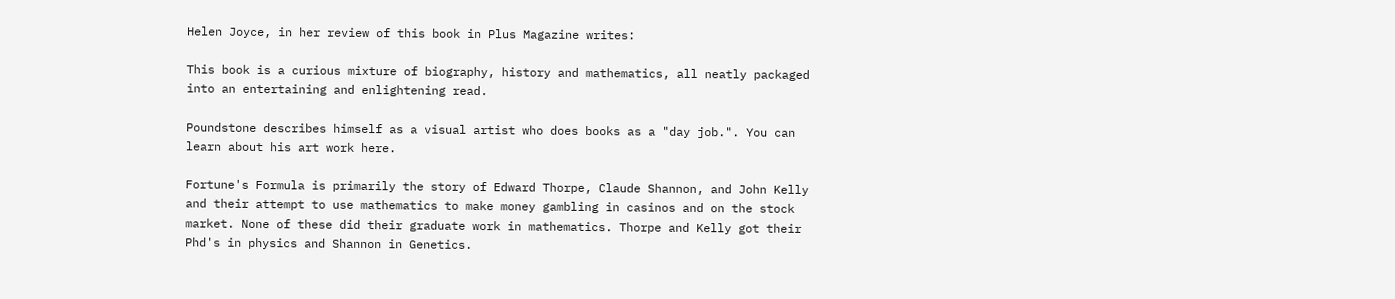Helen Joyce, in her review of this book in Plus Magazine writes:

This book is a curious mixture of biography, history and mathematics, all neatly packaged into an entertaining and enlightening read.

Poundstone describes himself as a visual artist who does books as a "day job.". You can learn about his art work here.

Fortune's Formula is primarily the story of Edward Thorpe, Claude Shannon, and John Kelly and their attempt to use mathematics to make money gambling in casinos and on the stock market. None of these did their graduate work in mathematics. Thorpe and Kelly got their Phd's in physics and Shannon in Genetics.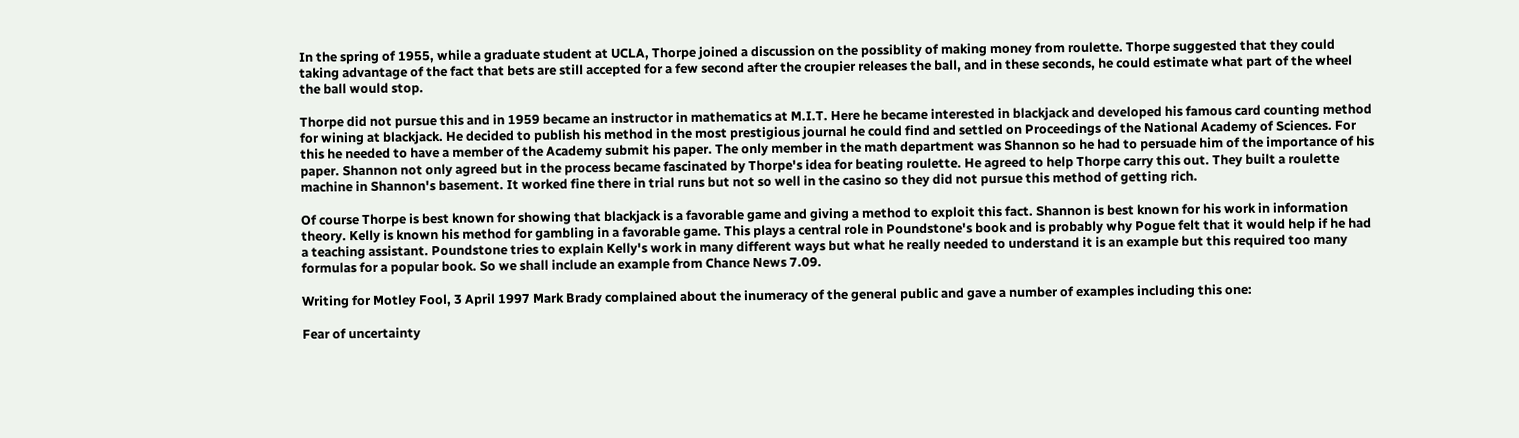In the spring of 1955, while a graduate student at UCLA, Thorpe joined a discussion on the possiblity of making money from roulette. Thorpe suggested that they could taking advantage of the fact that bets are still accepted for a few second after the croupier releases the ball, and in these seconds, he could estimate what part of the wheel the ball would stop.

Thorpe did not pursue this and in 1959 became an instructor in mathematics at M.I.T. Here he became interested in blackjack and developed his famous card counting method for wining at blackjack. He decided to publish his method in the most prestigious journal he could find and settled on Proceedings of the National Academy of Sciences. For this he needed to have a member of the Academy submit his paper. The only member in the math department was Shannon so he had to persuade him of the importance of his paper. Shannon not only agreed but in the process became fascinated by Thorpe's idea for beating roulette. He agreed to help Thorpe carry this out. They built a roulette machine in Shannon's basement. It worked fine there in trial runs but not so well in the casino so they did not pursue this method of getting rich.

Of course Thorpe is best known for showing that blackjack is a favorable game and giving a method to exploit this fact. Shannon is best known for his work in information theory. Kelly is known his method for gambling in a favorable game. This plays a central role in Poundstone's book and is probably why Pogue felt that it would help if he had a teaching assistant. Poundstone tries to explain Kelly's work in many different ways but what he really needed to understand it is an example but this required too many formulas for a popular book. So we shall include an example from Chance News 7.09.

Writing for Motley Fool, 3 April 1997 Mark Brady complained about the inumeracy of the general public and gave a number of examples including this one:

Fear of uncertainty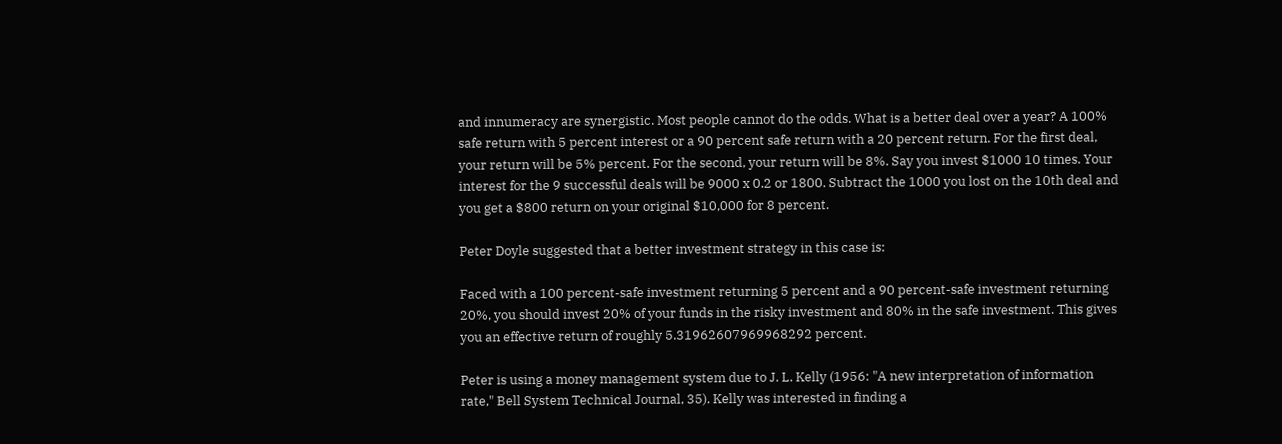and innumeracy are synergistic. Most people cannot do the odds. What is a better deal over a year? A 100% safe return with 5 percent interest or a 90 percent safe return with a 20 percent return. For the first deal, your return will be 5% percent. For the second, your return will be 8%. Say you invest $1000 10 times. Your interest for the 9 successful deals will be 9000 x 0.2 or 1800. Subtract the 1000 you lost on the 10th deal and you get a $800 return on your original $10,000 for 8 percent.

Peter Doyle suggested that a better investment strategy in this case is:

Faced with a 100 percent-safe investment returning 5 percent and a 90 percent-safe investment returning 20%, you should invest 20% of your funds in the risky investment and 80% in the safe investment. This gives you an effective return of roughly 5.31962607969968292 percent.

Peter is using a money management system due to J. L. Kelly (1956: "A new interpretation of information rate," Bell System Technical Journal, 35). Kelly was interested in finding a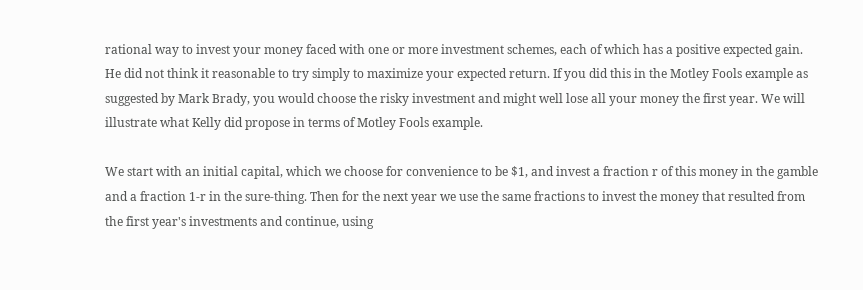rational way to invest your money faced with one or more investment schemes, each of which has a positive expected gain. He did not think it reasonable to try simply to maximize your expected return. If you did this in the Motley Fools example as suggested by Mark Brady, you would choose the risky investment and might well lose all your money the first year. We will illustrate what Kelly did propose in terms of Motley Fools example.

We start with an initial capital, which we choose for convenience to be $1, and invest a fraction r of this money in the gamble and a fraction 1-r in the sure-thing. Then for the next year we use the same fractions to invest the money that resulted from the first year's investments and continue, using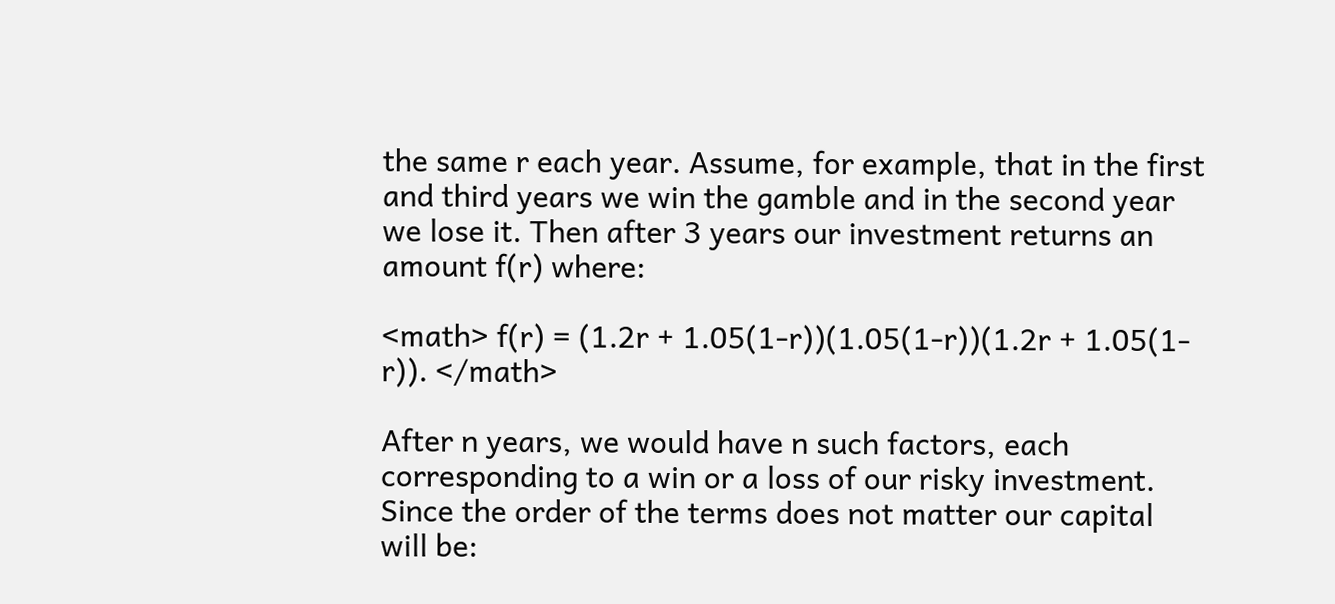the same r each year. Assume, for example, that in the first and third years we win the gamble and in the second year we lose it. Then after 3 years our investment returns an amount f(r) where:

<math> f(r) = (1.2r + 1.05(1-r))(1.05(1-r))(1.2r + 1.05(1-r)). </math>

After n years, we would have n such factors, each corresponding to a win or a loss of our risky investment. Since the order of the terms does not matter our capital will be: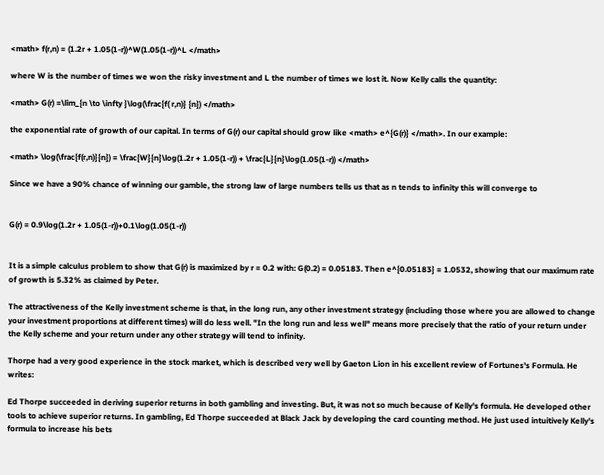<math> f(r,n) = (1.2r + 1.05(1-r))^W(1.05(1-r))^L </math>

where W is the number of times we won the risky investment and L the number of times we lost it. Now Kelly calls the quantity:

<math> G(r) =\lim_{n \to \infty }\log(\frac{f( r,n)} {n}) </math>

the exponential rate of growth of our capital. In terms of G(r) our capital should grow like <math> e^{G(r)} </math>. In our example:

<math> \log(\frac{f(r,n)}{n}) = \frac{W}{n}\log(1.2r + 1.05(1-r)) + \frac{L}{n}\log(1.05(1-r)) </math>

Since we have a 90% chance of winning our gamble, the strong law of large numbers tells us that as n tends to infinity this will converge to


G(r) = 0.9\log(1.2r + 1.05(1-r))+0.1\log(1.05(1-r))


It is a simple calculus problem to show that G(r) is maximized by r = 0.2 with: G(0.2) = 0.05183. Then e^{0.05183} = 1.0532, showing that our maximum rate of growth is 5.32% as claimed by Peter.

The attractiveness of the Kelly investment scheme is that, in the long run, any other investment strategy (including those where you are allowed to change your investment proportions at different times) will do less well. "In the long run and less well" means more precisely that the ratio of your return under the Kelly scheme and your return under any other strategy will tend to infinity.

Thorpe had a very good experience in the stock market, which is described very well by Gaeton Lion in his excellent review of Fortunes's Formula. He writes:

Ed Thorpe succeeded in deriving superior returns in both gambling and investing. But, it was not so much because of Kelly's formula. He developed other tools to achieve superior returns. In gambling, Ed Thorpe succeeded at Black Jack by developing the card counting method. He just used intuitively Kelly's formula to increase his bets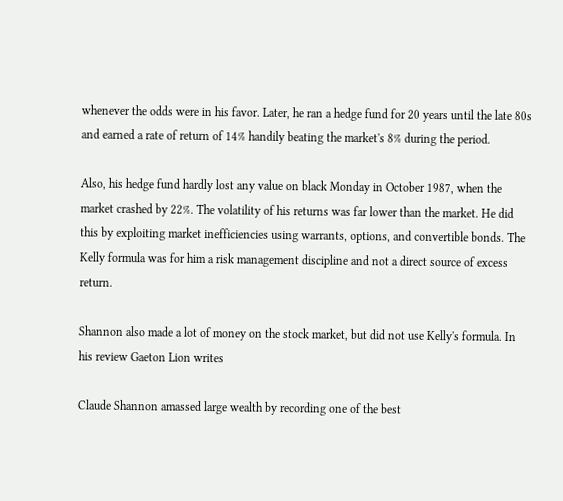whenever the odds were in his favor. Later, he ran a hedge fund for 20 years until the late 80s and earned a rate of return of 14% handily beating the market's 8% during the period.

Also, his hedge fund hardly lost any value on black Monday in October 1987, when the market crashed by 22%. The volatility of his returns was far lower than the market. He did this by exploiting market inefficiencies using warrants, options, and convertible bonds. The Kelly formula was for him a risk management discipline and not a direct source of excess return.

Shannon also made a lot of money on the stock market, but did not use Kelly's formula. In his review Gaeton Lion writes

Claude Shannon amassed large wealth by recording one of the best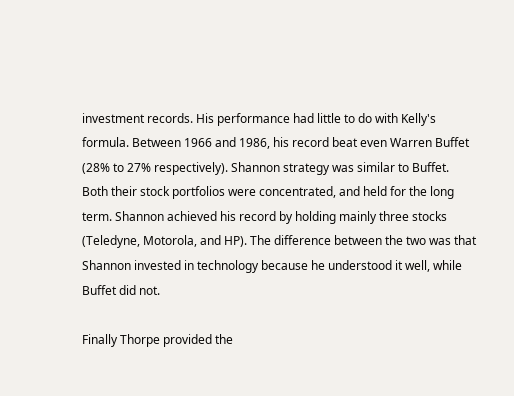investment records. His performance had little to do with Kelly's formula. Between 1966 and 1986, his record beat even Warren Buffet (28% to 27% respectively). Shannon strategy was similar to Buffet. Both their stock portfolios were concentrated, and held for the long term. Shannon achieved his record by holding mainly three stocks (Teledyne, Motorola, and HP). The difference between the two was that Shannon invested in technology because he understood it well, while Buffet did not.

Finally Thorpe provided the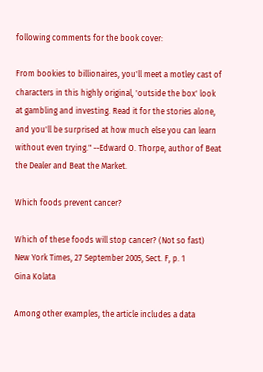following comments for the book cover:

From bookies to billionaires, you'll meet a motley cast of characters in this highly original, 'outside the box' look at gambling and investing. Read it for the stories alone, and you'll be surprised at how much else you can learn without even trying." --Edward O. Thorpe, author of Beat the Dealer and Beat the Market.

Which foods prevent cancer?

Which of these foods will stop cancer? (Not so fast)
New York Times, 27 September 2005, Sect. F, p. 1
Gina Kolata

Among other examples, the article includes a data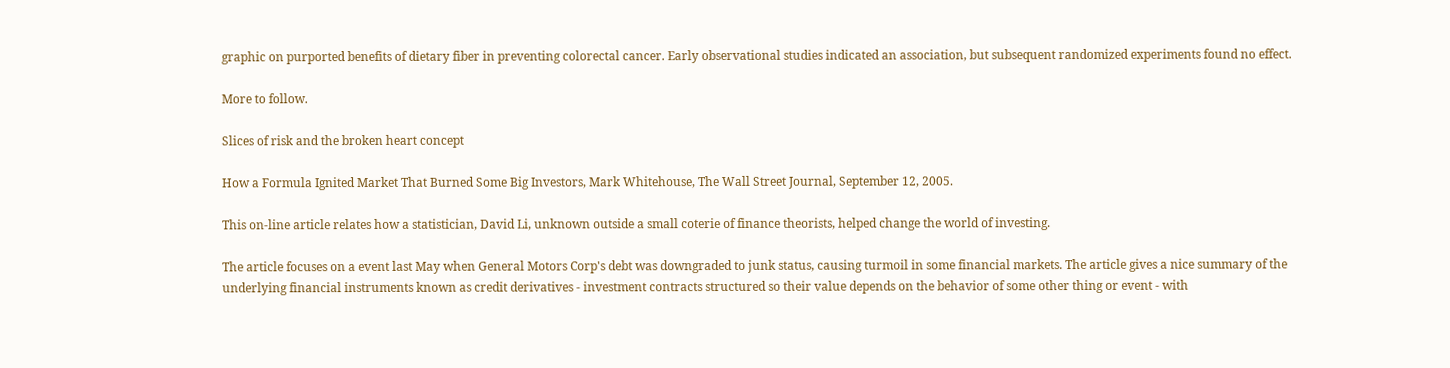graphic on purported benefits of dietary fiber in preventing colorectal cancer. Early observational studies indicated an association, but subsequent randomized experiments found no effect.

More to follow.

Slices of risk and the broken heart concept

How a Formula Ignited Market That Burned Some Big Investors, Mark Whitehouse, The Wall Street Journal, September 12, 2005.

This on-line article relates how a statistician, David Li, unknown outside a small coterie of finance theorists, helped change the world of investing.

The article focuses on a event last May when General Motors Corp's debt was downgraded to junk status, causing turmoil in some financial markets. The article gives a nice summary of the underlying financial instruments known as credit derivatives - investment contracts structured so their value depends on the behavior of some other thing or event - with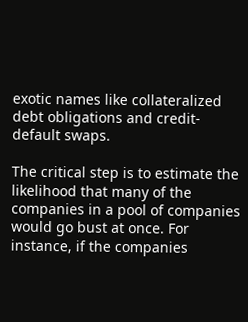exotic names like collateralized debt obligations and credit-default swaps.

The critical step is to estimate the likelihood that many of the companies in a pool of companies would go bust at once. For instance, if the companies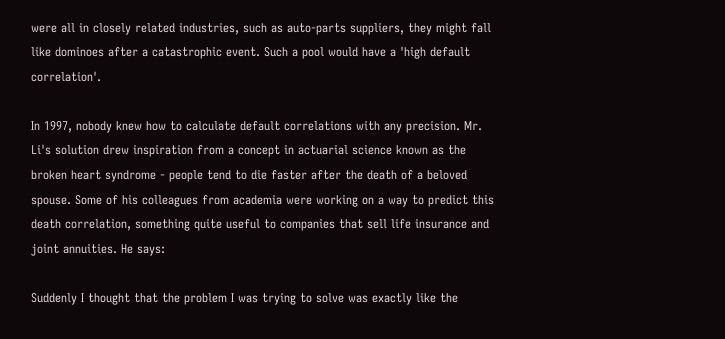were all in closely related industries, such as auto-parts suppliers, they might fall like dominoes after a catastrophic event. Such a pool would have a 'high default correlation'.

In 1997, nobody knew how to calculate default correlations with any precision. Mr. Li's solution drew inspiration from a concept in actuarial science known as the broken heart syndrome - people tend to die faster after the death of a beloved spouse. Some of his colleagues from academia were working on a way to predict this death correlation, something quite useful to companies that sell life insurance and joint annuities. He says:

Suddenly I thought that the problem I was trying to solve was exactly like the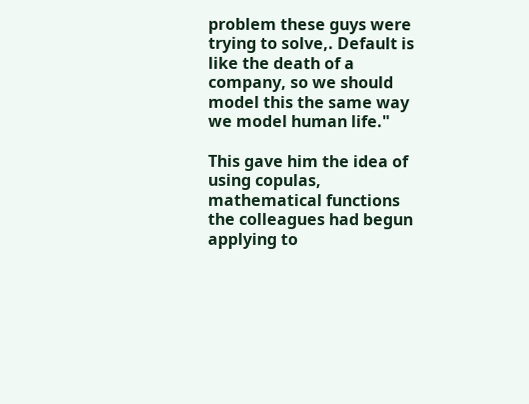problem these guys were trying to solve,. Default is like the death of a company, so we should model this the same way we model human life."

This gave him the idea of using copulas, mathematical functions the colleagues had begun applying to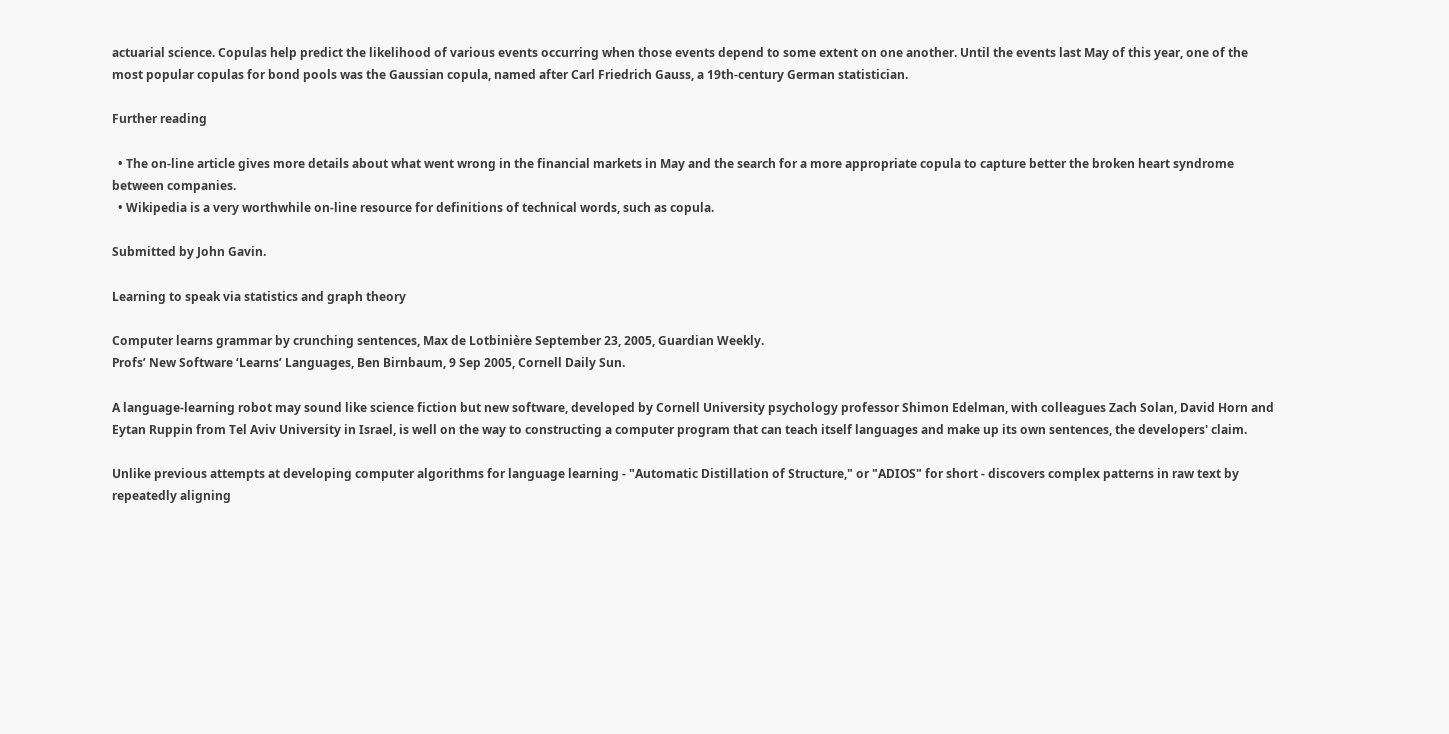actuarial science. Copulas help predict the likelihood of various events occurring when those events depend to some extent on one another. Until the events last May of this year, one of the most popular copulas for bond pools was the Gaussian copula, named after Carl Friedrich Gauss, a 19th-century German statistician.

Further reading

  • The on-line article gives more details about what went wrong in the financial markets in May and the search for a more appropriate copula to capture better the broken heart syndrome between companies.
  • Wikipedia is a very worthwhile on-line resource for definitions of technical words, such as copula.

Submitted by John Gavin.

Learning to speak via statistics and graph theory

Computer learns grammar by crunching sentences, Max de Lotbinière September 23, 2005, Guardian Weekly.
Profs’ New Software ‘Learns’ Languages, Ben Birnbaum, 9 Sep 2005, Cornell Daily Sun.

A language-learning robot may sound like science fiction but new software, developed by Cornell University psychology professor Shimon Edelman, with colleagues Zach Solan, David Horn and Eytan Ruppin from Tel Aviv University in Israel, is well on the way to constructing a computer program that can teach itself languages and make up its own sentences, the developers' claim.

Unlike previous attempts at developing computer algorithms for language learning - "Automatic Distillation of Structure," or "ADIOS" for short - discovers complex patterns in raw text by repeatedly aligning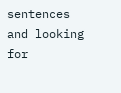sentences and looking for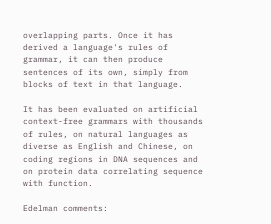overlapping parts. Once it has derived a language's rules of grammar, it can then produce sentences of its own, simply from blocks of text in that language.

It has been evaluated on artificial context-free grammars with thousands of rules, on natural languages as diverse as English and Chinese, on coding regions in DNA sequences and on protein data correlating sequence with function.

Edelman comments: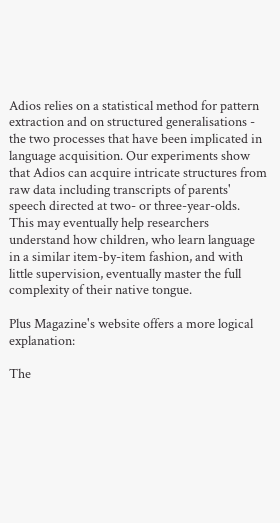Adios relies on a statistical method for pattern extraction and on structured generalisations - the two processes that have been implicated in language acquisition. Our experiments show that Adios can acquire intricate structures from raw data including transcripts of parents' speech directed at two- or three-year-olds. This may eventually help researchers understand how children, who learn language in a similar item-by-item fashion, and with little supervision, eventually master the full complexity of their native tongue.

Plus Magazine's website offers a more logical explanation:

The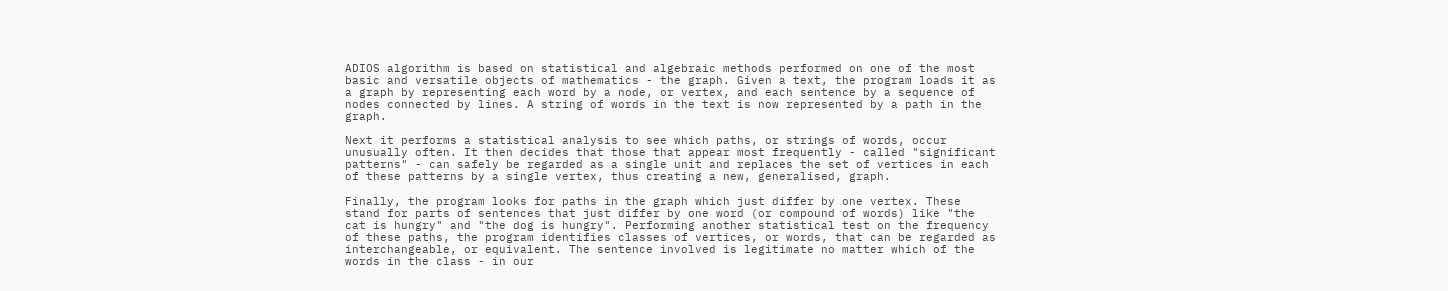ADIOS algorithm is based on statistical and algebraic methods performed on one of the most basic and versatile objects of mathematics - the graph. Given a text, the program loads it as a graph by representing each word by a node, or vertex, and each sentence by a sequence of nodes connected by lines. A string of words in the text is now represented by a path in the graph.

Next it performs a statistical analysis to see which paths, or strings of words, occur unusually often. It then decides that those that appear most frequently - called "significant patterns" - can safely be regarded as a single unit and replaces the set of vertices in each of these patterns by a single vertex, thus creating a new, generalised, graph.

Finally, the program looks for paths in the graph which just differ by one vertex. These stand for parts of sentences that just differ by one word (or compound of words) like "the cat is hungry" and "the dog is hungry". Performing another statistical test on the frequency of these paths, the program identifies classes of vertices, or words, that can be regarded as interchangeable, or equivalent. The sentence involved is legitimate no matter which of the words in the class - in our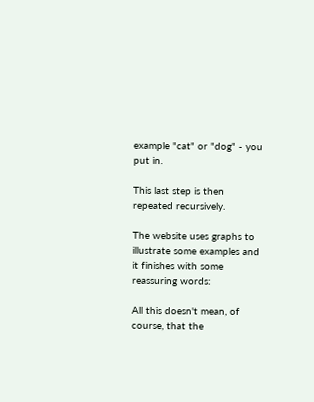example "cat" or "dog" - you put in.

This last step is then repeated recursively.

The website uses graphs to illustrate some examples and it finishes with some reassuring words:

All this doesn't mean, of course, that the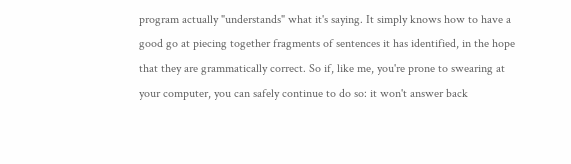program actually "understands" what it's saying. It simply knows how to have a good go at piecing together fragments of sentences it has identified, in the hope that they are grammatically correct. So if, like me, you're prone to swearing at your computer, you can safely continue to do so: it won't answer back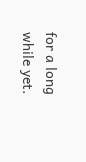for a long while yet.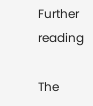Further reading

The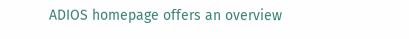ADIOS homepage offers an overview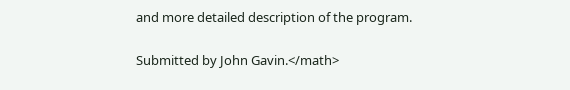and more detailed description of the program.

Submitted by John Gavin.</math>